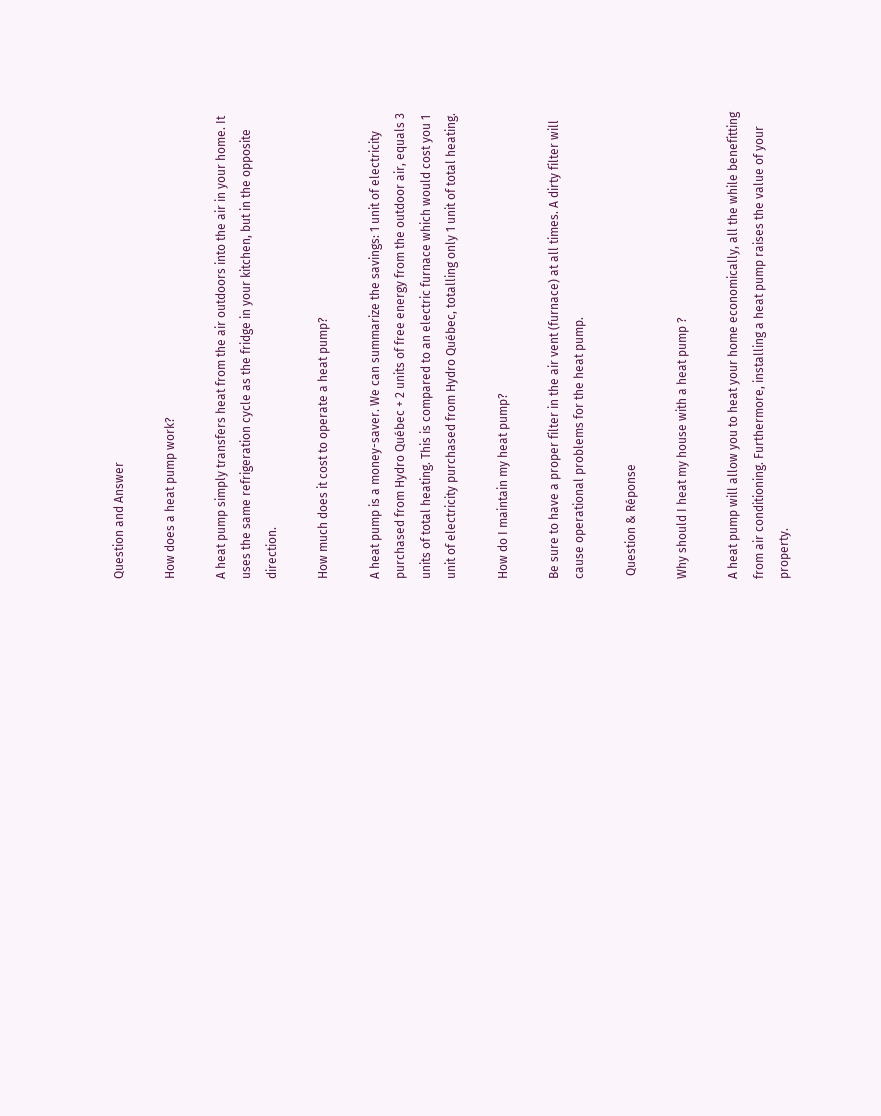Question and Answer

How does a heat pump work?

A heat pump simply transfers heat from the air outdoors into the air in your home. It uses the same refrigeration cycle as the fridge in your kitchen, but in the opposite direction.

How much does it cost to operate a heat pump?

A heat pump is a money-saver. We can summarize the savings: 1 unit of electricity purchased from Hydro Québec + 2 units of free energy from the outdoor air, equals 3 units of total heating. This is compared to an electric furnace which would cost you 1 unit of electricity purchased from Hydro Québec, totalling only 1 unit of total heating.

How do I maintain my heat pump?

Be sure to have a proper filter in the air vent (furnace) at all times. A dirty filter will cause operational problems for the heat pump.

 Question & Réponse

Why should I heat my house with a heat pump ?

A heat pump will allow you to heat your home economically, all the while benefitting from air conditioning. Furthermore, installing a heat pump raises the value of your property.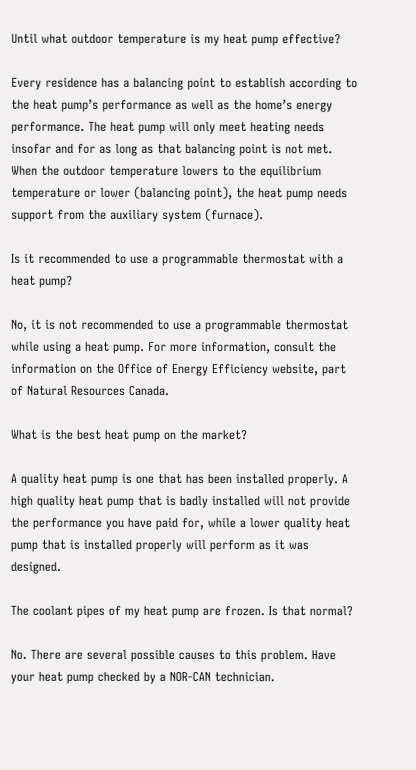Until what outdoor temperature is my heat pump effective?

Every residence has a balancing point to establish according to the heat pump’s performance as well as the home’s energy performance. The heat pump will only meet heating needs insofar and for as long as that balancing point is not met. When the outdoor temperature lowers to the equilibrium temperature or lower (balancing point), the heat pump needs support from the auxiliary system (furnace).

Is it recommended to use a programmable thermostat with a heat pump?

No, it is not recommended to use a programmable thermostat while using a heat pump. For more information, consult the information on the Office of Energy Efficiency website, part of Natural Resources Canada.

What is the best heat pump on the market?

A quality heat pump is one that has been installed properly. A high quality heat pump that is badly installed will not provide the performance you have paid for, while a lower quality heat pump that is installed properly will perform as it was designed.

The coolant pipes of my heat pump are frozen. Is that normal?

No. There are several possible causes to this problem. Have your heat pump checked by a NOR-CAN technician.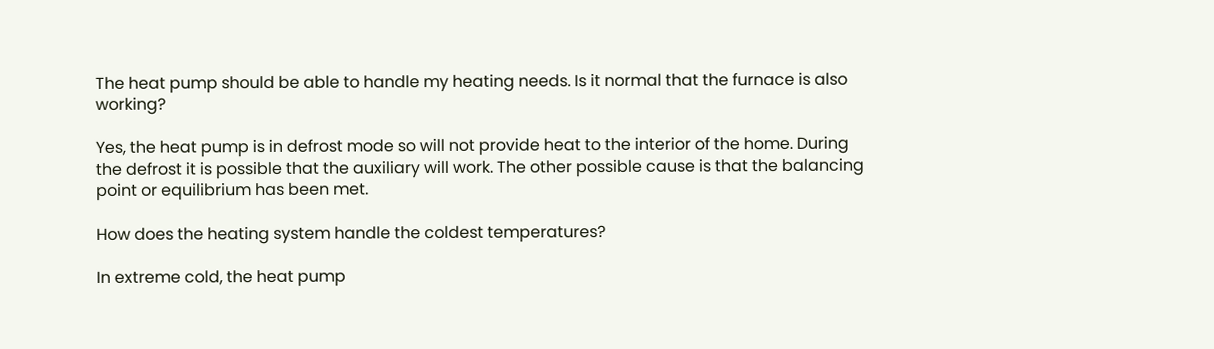The heat pump should be able to handle my heating needs. Is it normal that the furnace is also working?

Yes, the heat pump is in defrost mode so will not provide heat to the interior of the home. During the defrost it is possible that the auxiliary will work. The other possible cause is that the balancing point or equilibrium has been met.

How does the heating system handle the coldest temperatures?

In extreme cold, the heat pump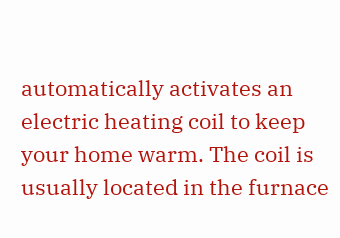automatically activates an electric heating coil to keep your home warm. The coil is usually located in the furnace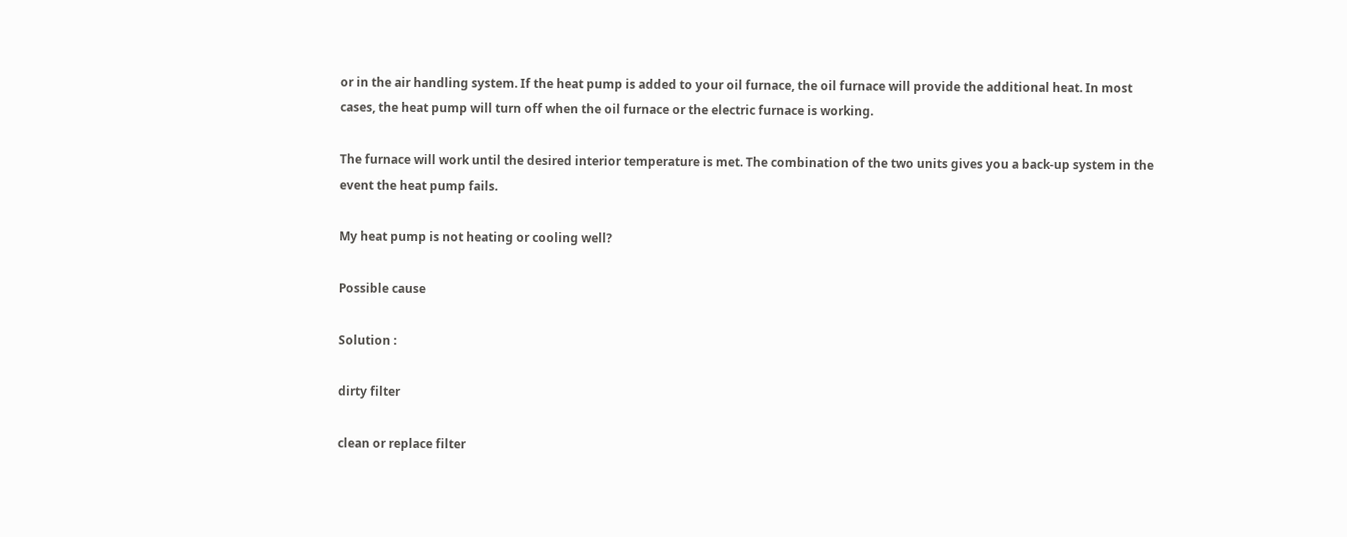or in the air handling system. If the heat pump is added to your oil furnace, the oil furnace will provide the additional heat. In most cases, the heat pump will turn off when the oil furnace or the electric furnace is working.

The furnace will work until the desired interior temperature is met. The combination of the two units gives you a back-up system in the event the heat pump fails.

My heat pump is not heating or cooling well?

Possible cause

Solution :

dirty filter

clean or replace filter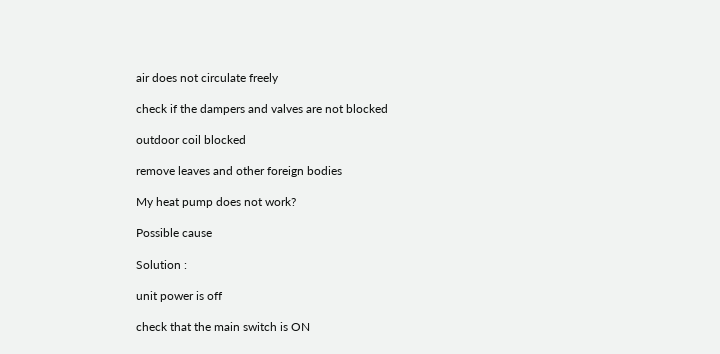air does not circulate freely

check if the dampers and valves are not blocked

outdoor coil blocked

remove leaves and other foreign bodies

My heat pump does not work?

Possible cause

Solution :

unit power is off

check that the main switch is ON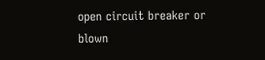open circuit breaker or blown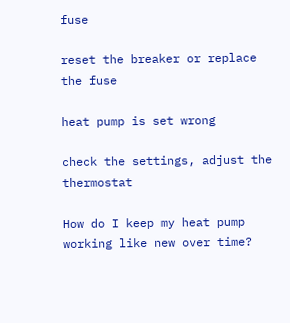fuse

reset the breaker or replace the fuse

heat pump is set wrong

check the settings, adjust the thermostat

How do I keep my heat pump working like new over time?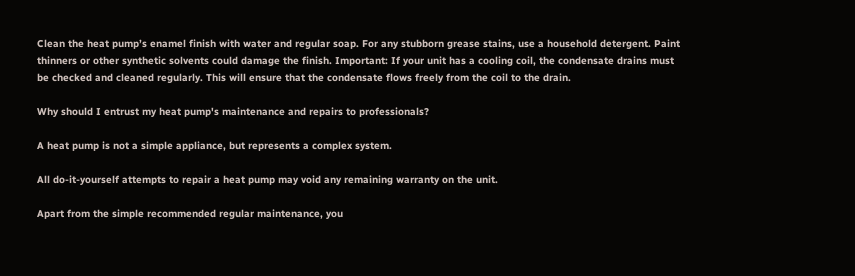Clean the heat pump’s enamel finish with water and regular soap. For any stubborn grease stains, use a household detergent. Paint thinners or other synthetic solvents could damage the finish. Important: If your unit has a cooling coil, the condensate drains must be checked and cleaned regularly. This will ensure that the condensate flows freely from the coil to the drain.

Why should I entrust my heat pump's maintenance and repairs to professionals?

A heat pump is not a simple appliance, but represents a complex system.

All do-it-yourself attempts to repair a heat pump may void any remaining warranty on the unit.

Apart from the simple recommended regular maintenance, you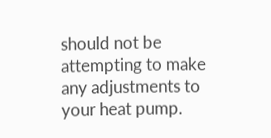should not be attempting to make any adjustments to your heat pump.